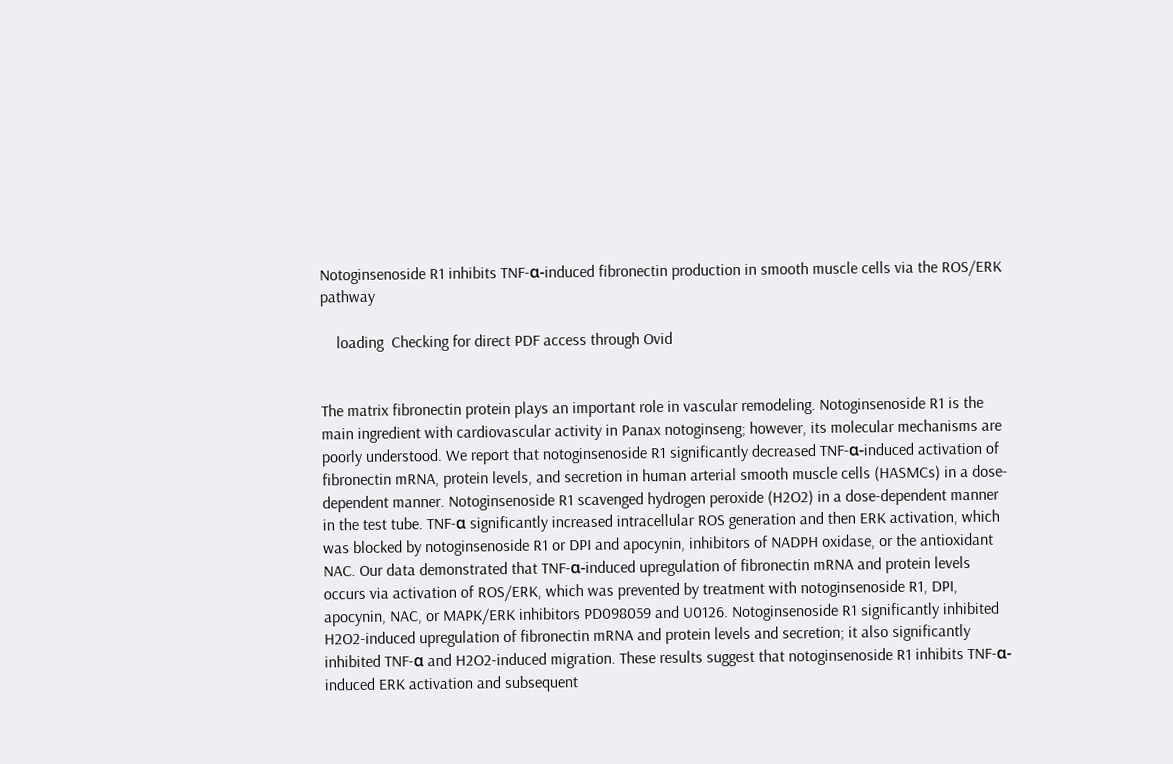Notoginsenoside R1 inhibits TNF-α-induced fibronectin production in smooth muscle cells via the ROS/ERK pathway

    loading  Checking for direct PDF access through Ovid


The matrix fibronectin protein plays an important role in vascular remodeling. Notoginsenoside R1 is the main ingredient with cardiovascular activity in Panax notoginseng; however, its molecular mechanisms are poorly understood. We report that notoginsenoside R1 significantly decreased TNF-α-induced activation of fibronectin mRNA, protein levels, and secretion in human arterial smooth muscle cells (HASMCs) in a dose-dependent manner. Notoginsenoside R1 scavenged hydrogen peroxide (H2O2) in a dose-dependent manner in the test tube. TNF-α significantly increased intracellular ROS generation and then ERK activation, which was blocked by notoginsenoside R1 or DPI and apocynin, inhibitors of NADPH oxidase, or the antioxidant NAC. Our data demonstrated that TNF-α-induced upregulation of fibronectin mRNA and protein levels occurs via activation of ROS/ERK, which was prevented by treatment with notoginsenoside R1, DPI, apocynin, NAC, or MAPK/ERK inhibitors PD098059 and U0126. Notoginsenoside R1 significantly inhibited H2O2-induced upregulation of fibronectin mRNA and protein levels and secretion; it also significantly inhibited TNF-α and H2O2-induced migration. These results suggest that notoginsenoside R1 inhibits TNF-α-induced ERK activation and subsequent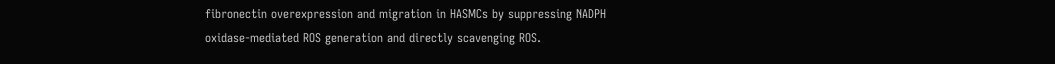fibronectin overexpression and migration in HASMCs by suppressing NADPH oxidase-mediated ROS generation and directly scavenging ROS.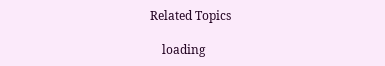Related Topics

    loading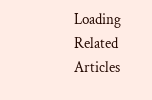Loading Related Articles